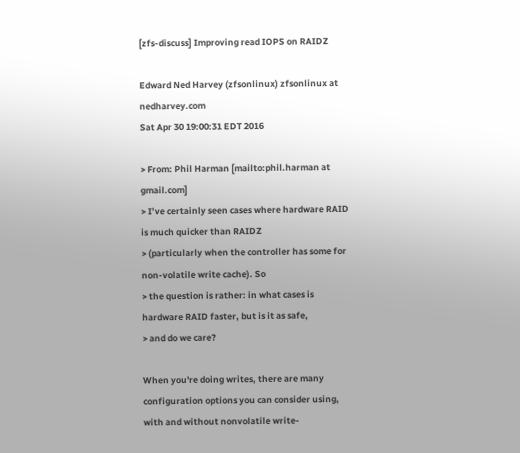[zfs-discuss] Improving read IOPS on RAIDZ

Edward Ned Harvey (zfsonlinux) zfsonlinux at nedharvey.com
Sat Apr 30 19:00:31 EDT 2016

> From: Phil Harman [mailto:phil.harman at gmail.com]
> I’ve certainly seen cases where hardware RAID is much quicker than RAIDZ
> (particularly when the controller has some for non-volatile write cache). So
> the question is rather: in what cases is hardware RAID faster, but is it as safe,
> and do we care?

When you're doing writes, there are many configuration options you can consider using, with and without nonvolatile write-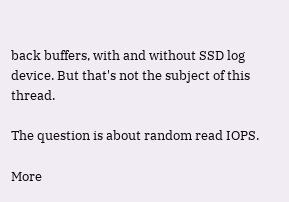back buffers, with and without SSD log device. But that's not the subject of this thread.

The question is about random read IOPS.

More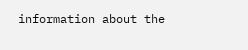information about the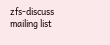zfs-discuss mailing list